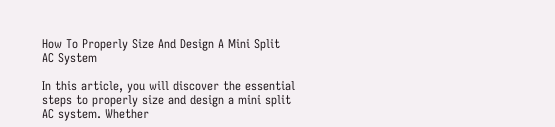How To Properly Size And Design A Mini Split AC System

In this article, you will discover the essential steps to properly size and design a mini split AC system. Whether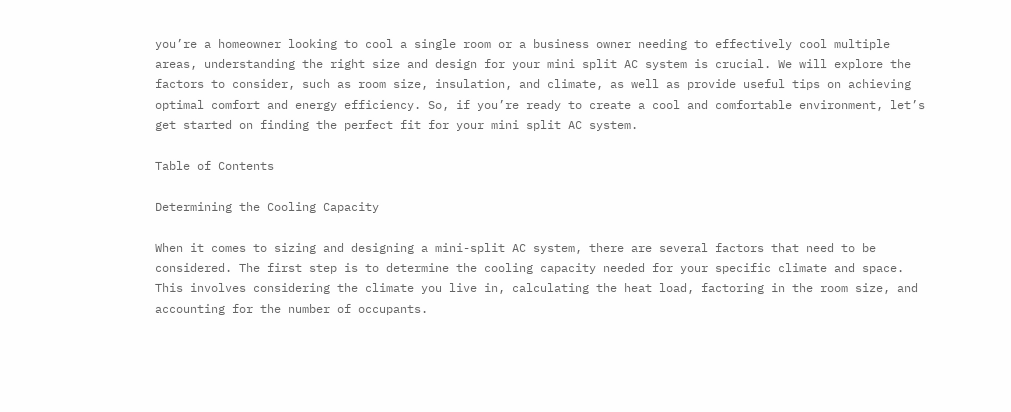you’re a homeowner looking to cool a single room or a business owner needing to effectively cool multiple areas, understanding the right size and design for your mini split AC system is crucial. We will explore the factors to consider, such as room size, insulation, and climate, as well as provide useful tips on achieving optimal comfort and energy efficiency. So, if you’re ready to create a cool and comfortable environment, let’s get started on finding the perfect fit for your mini split AC system.

Table of Contents

Determining the Cooling Capacity

When it comes to sizing and designing a mini-split AC system, there are several factors that need to be considered. The first step is to determine the cooling capacity needed for your specific climate and space. This involves considering the climate you live in, calculating the heat load, factoring in the room size, and accounting for the number of occupants.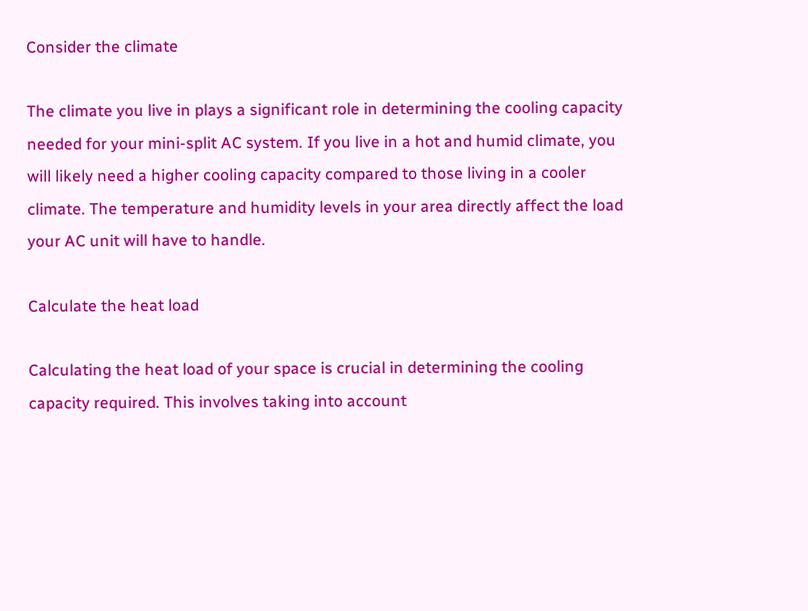Consider the climate

The climate you live in plays a significant role in determining the cooling capacity needed for your mini-split AC system. If you live in a hot and humid climate, you will likely need a higher cooling capacity compared to those living in a cooler climate. The temperature and humidity levels in your area directly affect the load your AC unit will have to handle.

Calculate the heat load

Calculating the heat load of your space is crucial in determining the cooling capacity required. This involves taking into account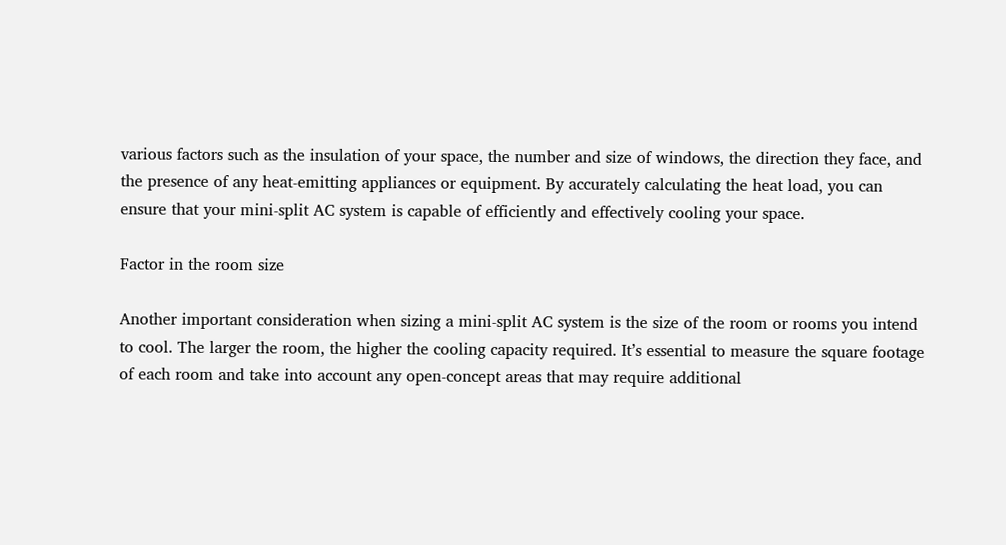various factors such as the insulation of your space, the number and size of windows, the direction they face, and the presence of any heat-emitting appliances or equipment. By accurately calculating the heat load, you can ensure that your mini-split AC system is capable of efficiently and effectively cooling your space.

Factor in the room size

Another important consideration when sizing a mini-split AC system is the size of the room or rooms you intend to cool. The larger the room, the higher the cooling capacity required. It’s essential to measure the square footage of each room and take into account any open-concept areas that may require additional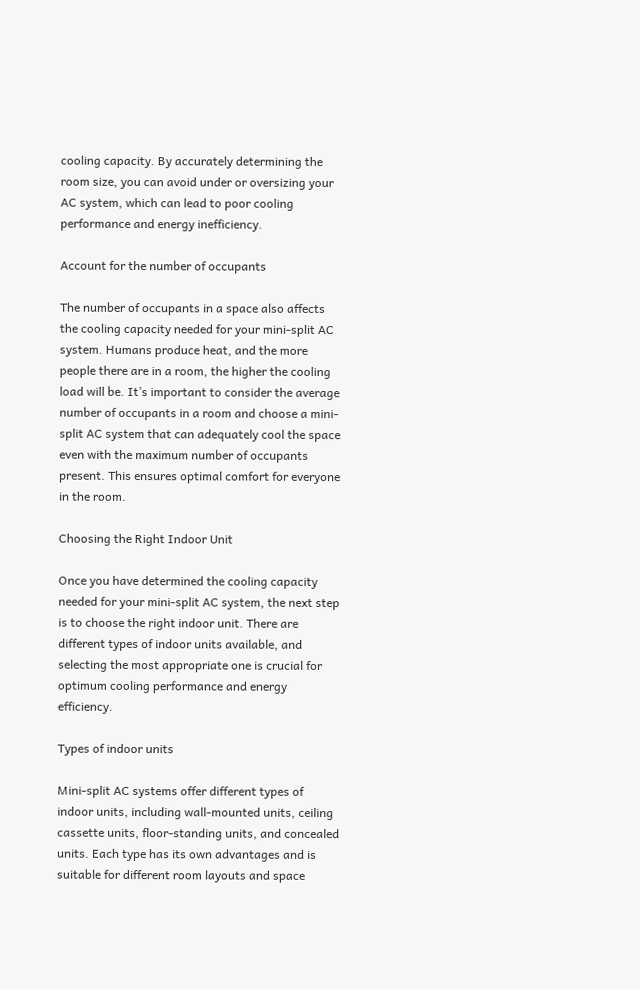cooling capacity. By accurately determining the room size, you can avoid under or oversizing your AC system, which can lead to poor cooling performance and energy inefficiency.

Account for the number of occupants

The number of occupants in a space also affects the cooling capacity needed for your mini-split AC system. Humans produce heat, and the more people there are in a room, the higher the cooling load will be. It’s important to consider the average number of occupants in a room and choose a mini-split AC system that can adequately cool the space even with the maximum number of occupants present. This ensures optimal comfort for everyone in the room.

Choosing the Right Indoor Unit

Once you have determined the cooling capacity needed for your mini-split AC system, the next step is to choose the right indoor unit. There are different types of indoor units available, and selecting the most appropriate one is crucial for optimum cooling performance and energy efficiency.

Types of indoor units

Mini-split AC systems offer different types of indoor units, including wall-mounted units, ceiling cassette units, floor-standing units, and concealed units. Each type has its own advantages and is suitable for different room layouts and space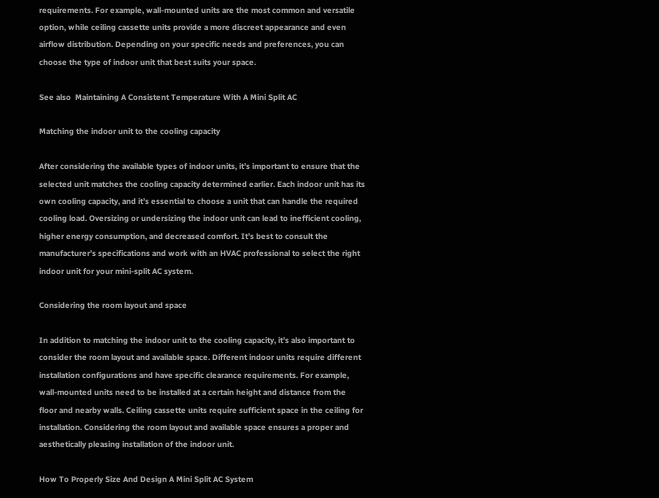requirements. For example, wall-mounted units are the most common and versatile option, while ceiling cassette units provide a more discreet appearance and even airflow distribution. Depending on your specific needs and preferences, you can choose the type of indoor unit that best suits your space.

See also  Maintaining A Consistent Temperature With A Mini Split AC

Matching the indoor unit to the cooling capacity

After considering the available types of indoor units, it’s important to ensure that the selected unit matches the cooling capacity determined earlier. Each indoor unit has its own cooling capacity, and it’s essential to choose a unit that can handle the required cooling load. Oversizing or undersizing the indoor unit can lead to inefficient cooling, higher energy consumption, and decreased comfort. It’s best to consult the manufacturer’s specifications and work with an HVAC professional to select the right indoor unit for your mini-split AC system.

Considering the room layout and space

In addition to matching the indoor unit to the cooling capacity, it’s also important to consider the room layout and available space. Different indoor units require different installation configurations and have specific clearance requirements. For example, wall-mounted units need to be installed at a certain height and distance from the floor and nearby walls. Ceiling cassette units require sufficient space in the ceiling for installation. Considering the room layout and available space ensures a proper and aesthetically pleasing installation of the indoor unit.

How To Properly Size And Design A Mini Split AC System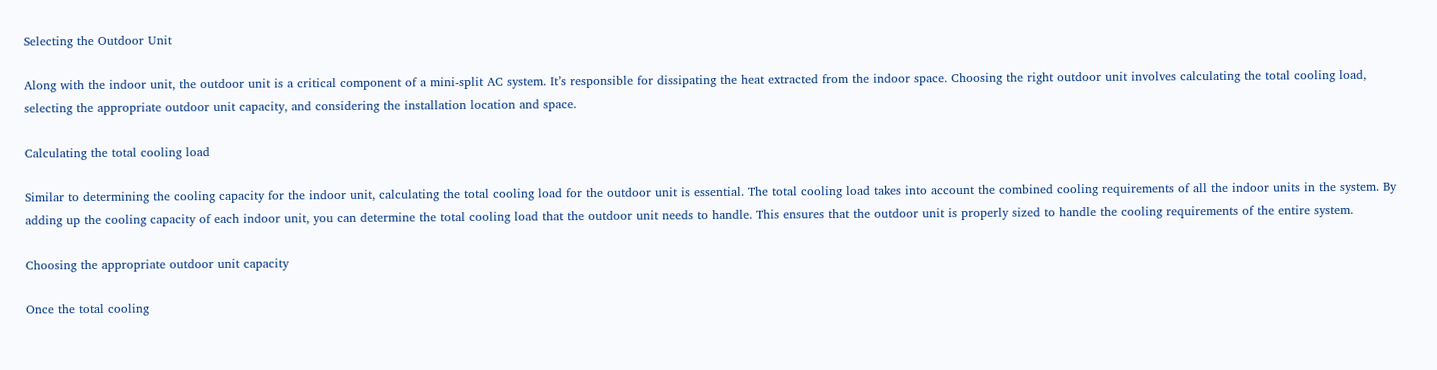Selecting the Outdoor Unit

Along with the indoor unit, the outdoor unit is a critical component of a mini-split AC system. It’s responsible for dissipating the heat extracted from the indoor space. Choosing the right outdoor unit involves calculating the total cooling load, selecting the appropriate outdoor unit capacity, and considering the installation location and space.

Calculating the total cooling load

Similar to determining the cooling capacity for the indoor unit, calculating the total cooling load for the outdoor unit is essential. The total cooling load takes into account the combined cooling requirements of all the indoor units in the system. By adding up the cooling capacity of each indoor unit, you can determine the total cooling load that the outdoor unit needs to handle. This ensures that the outdoor unit is properly sized to handle the cooling requirements of the entire system.

Choosing the appropriate outdoor unit capacity

Once the total cooling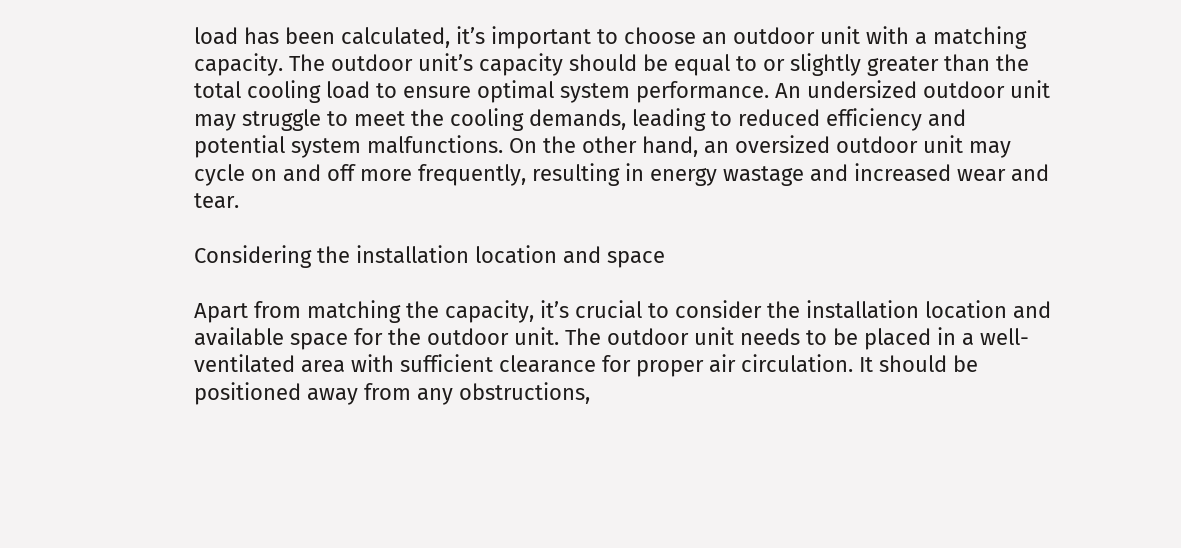load has been calculated, it’s important to choose an outdoor unit with a matching capacity. The outdoor unit’s capacity should be equal to or slightly greater than the total cooling load to ensure optimal system performance. An undersized outdoor unit may struggle to meet the cooling demands, leading to reduced efficiency and potential system malfunctions. On the other hand, an oversized outdoor unit may cycle on and off more frequently, resulting in energy wastage and increased wear and tear.

Considering the installation location and space

Apart from matching the capacity, it’s crucial to consider the installation location and available space for the outdoor unit. The outdoor unit needs to be placed in a well-ventilated area with sufficient clearance for proper air circulation. It should be positioned away from any obstructions,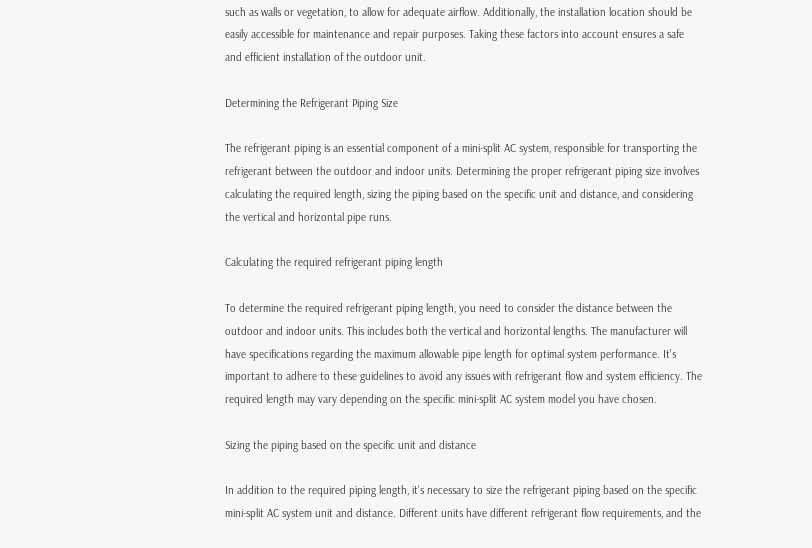such as walls or vegetation, to allow for adequate airflow. Additionally, the installation location should be easily accessible for maintenance and repair purposes. Taking these factors into account ensures a safe and efficient installation of the outdoor unit.

Determining the Refrigerant Piping Size

The refrigerant piping is an essential component of a mini-split AC system, responsible for transporting the refrigerant between the outdoor and indoor units. Determining the proper refrigerant piping size involves calculating the required length, sizing the piping based on the specific unit and distance, and considering the vertical and horizontal pipe runs.

Calculating the required refrigerant piping length

To determine the required refrigerant piping length, you need to consider the distance between the outdoor and indoor units. This includes both the vertical and horizontal lengths. The manufacturer will have specifications regarding the maximum allowable pipe length for optimal system performance. It’s important to adhere to these guidelines to avoid any issues with refrigerant flow and system efficiency. The required length may vary depending on the specific mini-split AC system model you have chosen.

Sizing the piping based on the specific unit and distance

In addition to the required piping length, it’s necessary to size the refrigerant piping based on the specific mini-split AC system unit and distance. Different units have different refrigerant flow requirements, and the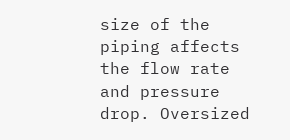size of the piping affects the flow rate and pressure drop. Oversized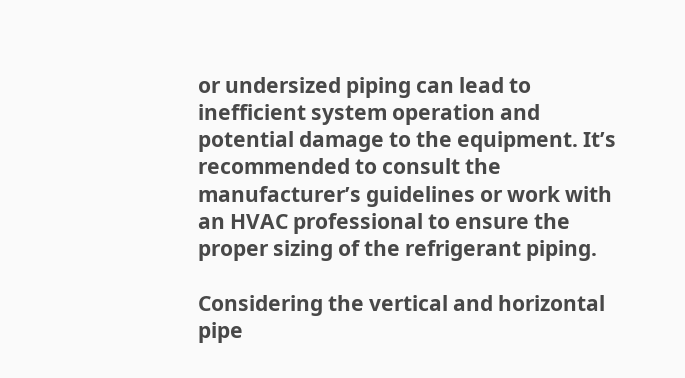or undersized piping can lead to inefficient system operation and potential damage to the equipment. It’s recommended to consult the manufacturer’s guidelines or work with an HVAC professional to ensure the proper sizing of the refrigerant piping.

Considering the vertical and horizontal pipe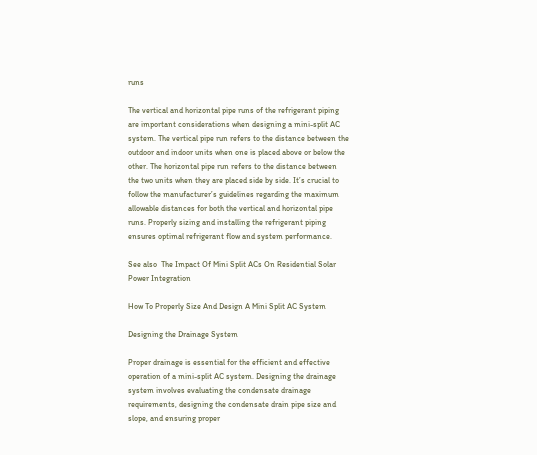runs

The vertical and horizontal pipe runs of the refrigerant piping are important considerations when designing a mini-split AC system. The vertical pipe run refers to the distance between the outdoor and indoor units when one is placed above or below the other. The horizontal pipe run refers to the distance between the two units when they are placed side by side. It’s crucial to follow the manufacturer’s guidelines regarding the maximum allowable distances for both the vertical and horizontal pipe runs. Properly sizing and installing the refrigerant piping ensures optimal refrigerant flow and system performance.

See also  The Impact Of Mini Split ACs On Residential Solar Power Integration

How To Properly Size And Design A Mini Split AC System

Designing the Drainage System

Proper drainage is essential for the efficient and effective operation of a mini-split AC system. Designing the drainage system involves evaluating the condensate drainage requirements, designing the condensate drain pipe size and slope, and ensuring proper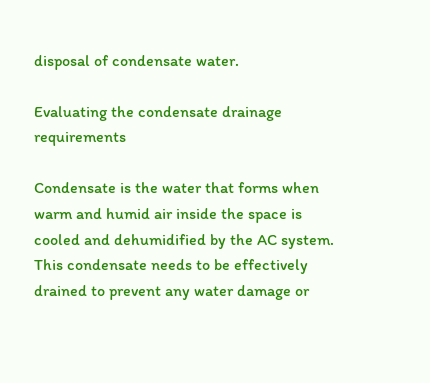disposal of condensate water.

Evaluating the condensate drainage requirements

Condensate is the water that forms when warm and humid air inside the space is cooled and dehumidified by the AC system. This condensate needs to be effectively drained to prevent any water damage or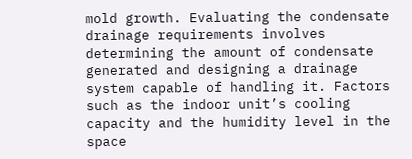mold growth. Evaluating the condensate drainage requirements involves determining the amount of condensate generated and designing a drainage system capable of handling it. Factors such as the indoor unit’s cooling capacity and the humidity level in the space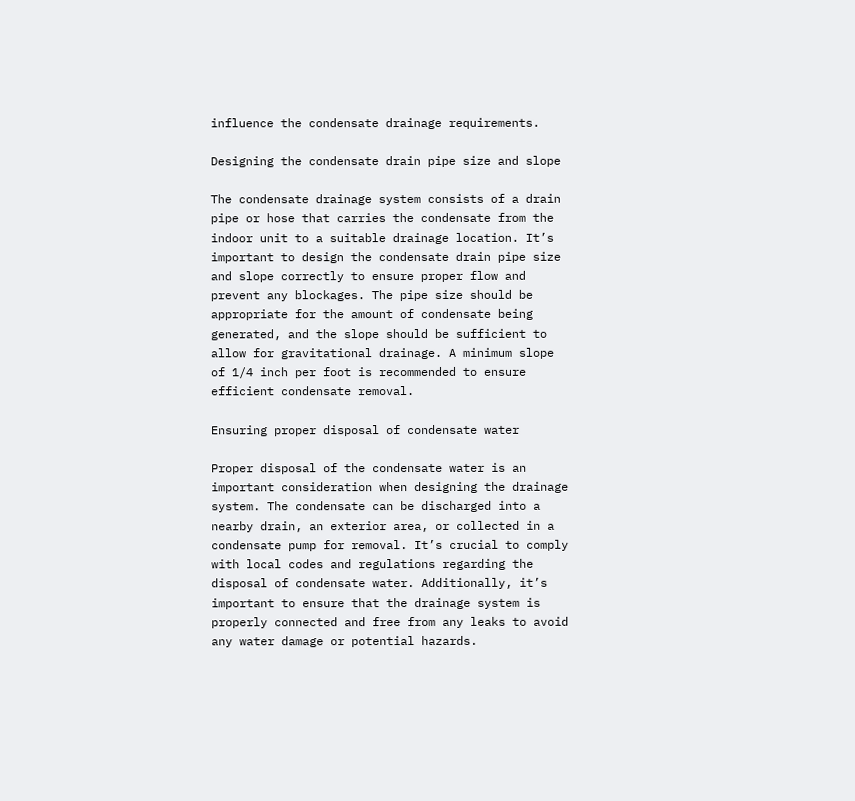influence the condensate drainage requirements.

Designing the condensate drain pipe size and slope

The condensate drainage system consists of a drain pipe or hose that carries the condensate from the indoor unit to a suitable drainage location. It’s important to design the condensate drain pipe size and slope correctly to ensure proper flow and prevent any blockages. The pipe size should be appropriate for the amount of condensate being generated, and the slope should be sufficient to allow for gravitational drainage. A minimum slope of 1/4 inch per foot is recommended to ensure efficient condensate removal.

Ensuring proper disposal of condensate water

Proper disposal of the condensate water is an important consideration when designing the drainage system. The condensate can be discharged into a nearby drain, an exterior area, or collected in a condensate pump for removal. It’s crucial to comply with local codes and regulations regarding the disposal of condensate water. Additionally, it’s important to ensure that the drainage system is properly connected and free from any leaks to avoid any water damage or potential hazards.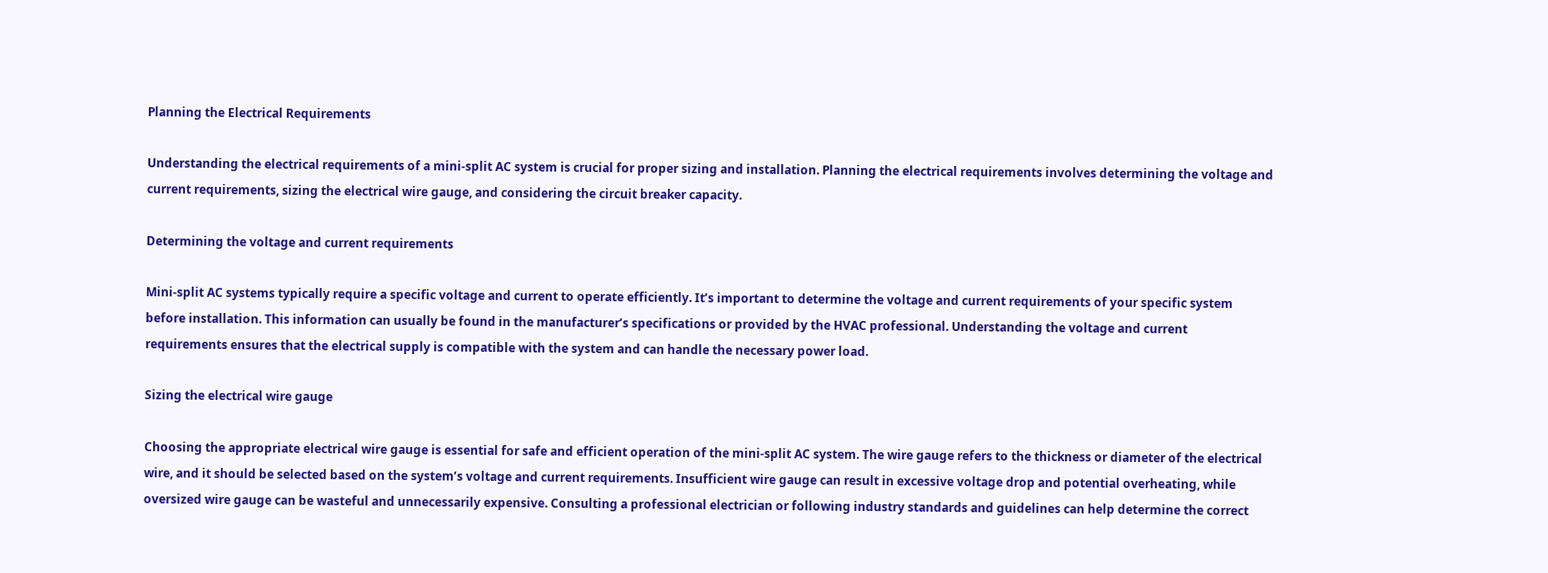Planning the Electrical Requirements

Understanding the electrical requirements of a mini-split AC system is crucial for proper sizing and installation. Planning the electrical requirements involves determining the voltage and current requirements, sizing the electrical wire gauge, and considering the circuit breaker capacity.

Determining the voltage and current requirements

Mini-split AC systems typically require a specific voltage and current to operate efficiently. It’s important to determine the voltage and current requirements of your specific system before installation. This information can usually be found in the manufacturer’s specifications or provided by the HVAC professional. Understanding the voltage and current requirements ensures that the electrical supply is compatible with the system and can handle the necessary power load.

Sizing the electrical wire gauge

Choosing the appropriate electrical wire gauge is essential for safe and efficient operation of the mini-split AC system. The wire gauge refers to the thickness or diameter of the electrical wire, and it should be selected based on the system’s voltage and current requirements. Insufficient wire gauge can result in excessive voltage drop and potential overheating, while oversized wire gauge can be wasteful and unnecessarily expensive. Consulting a professional electrician or following industry standards and guidelines can help determine the correct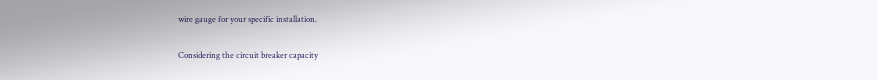wire gauge for your specific installation.

Considering the circuit breaker capacity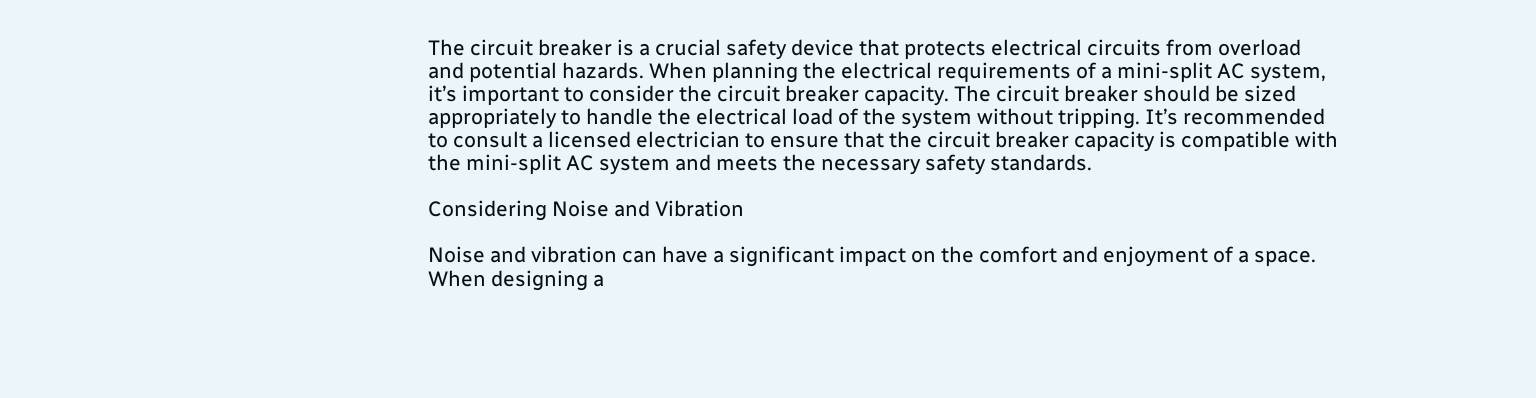The circuit breaker is a crucial safety device that protects electrical circuits from overload and potential hazards. When planning the electrical requirements of a mini-split AC system, it’s important to consider the circuit breaker capacity. The circuit breaker should be sized appropriately to handle the electrical load of the system without tripping. It’s recommended to consult a licensed electrician to ensure that the circuit breaker capacity is compatible with the mini-split AC system and meets the necessary safety standards.

Considering Noise and Vibration

Noise and vibration can have a significant impact on the comfort and enjoyment of a space. When designing a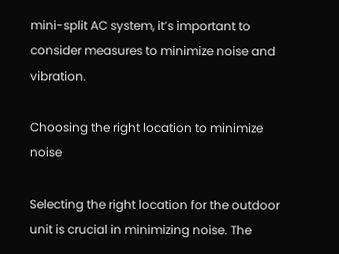mini-split AC system, it’s important to consider measures to minimize noise and vibration.

Choosing the right location to minimize noise

Selecting the right location for the outdoor unit is crucial in minimizing noise. The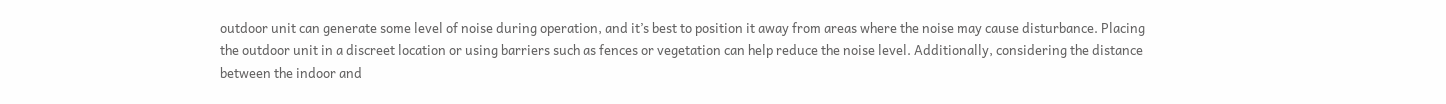outdoor unit can generate some level of noise during operation, and it’s best to position it away from areas where the noise may cause disturbance. Placing the outdoor unit in a discreet location or using barriers such as fences or vegetation can help reduce the noise level. Additionally, considering the distance between the indoor and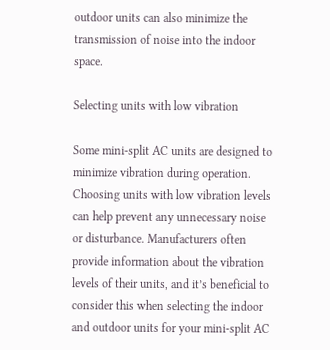outdoor units can also minimize the transmission of noise into the indoor space.

Selecting units with low vibration

Some mini-split AC units are designed to minimize vibration during operation. Choosing units with low vibration levels can help prevent any unnecessary noise or disturbance. Manufacturers often provide information about the vibration levels of their units, and it’s beneficial to consider this when selecting the indoor and outdoor units for your mini-split AC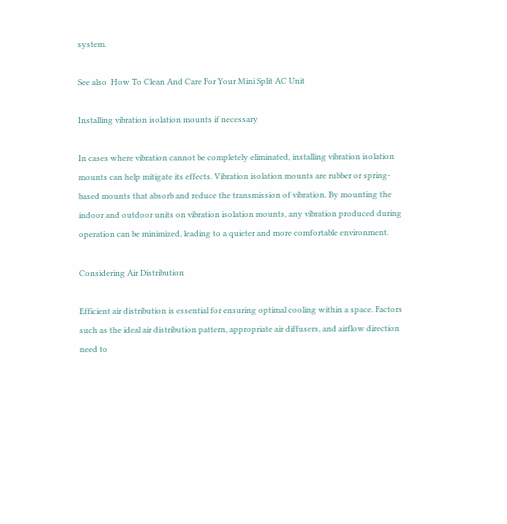system.

See also  How To Clean And Care For Your Mini Split AC Unit

Installing vibration isolation mounts if necessary

In cases where vibration cannot be completely eliminated, installing vibration isolation mounts can help mitigate its effects. Vibration isolation mounts are rubber or spring-based mounts that absorb and reduce the transmission of vibration. By mounting the indoor and outdoor units on vibration isolation mounts, any vibration produced during operation can be minimized, leading to a quieter and more comfortable environment.

Considering Air Distribution

Efficient air distribution is essential for ensuring optimal cooling within a space. Factors such as the ideal air distribution pattern, appropriate air diffusers, and airflow direction need to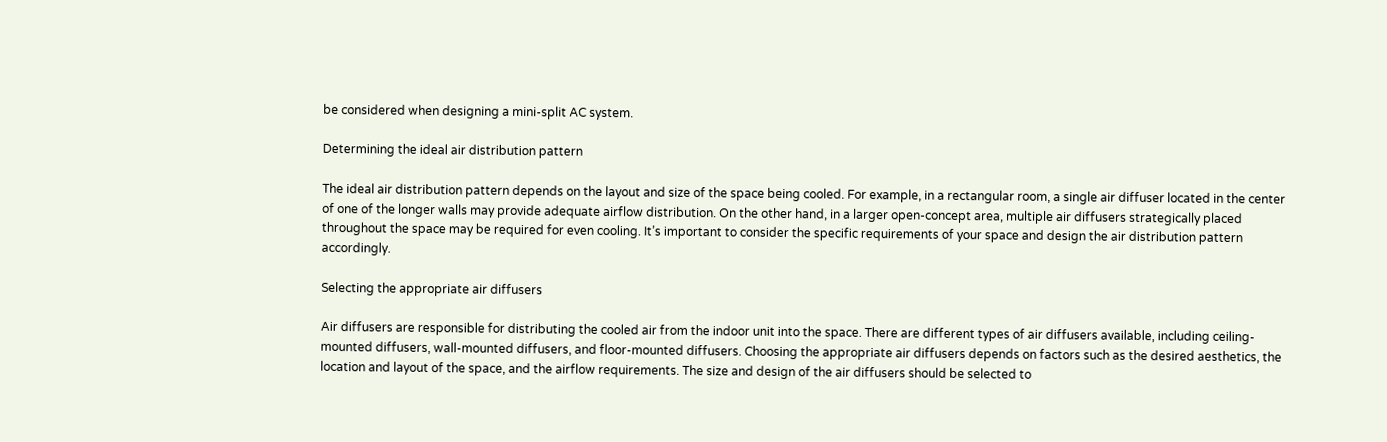be considered when designing a mini-split AC system.

Determining the ideal air distribution pattern

The ideal air distribution pattern depends on the layout and size of the space being cooled. For example, in a rectangular room, a single air diffuser located in the center of one of the longer walls may provide adequate airflow distribution. On the other hand, in a larger open-concept area, multiple air diffusers strategically placed throughout the space may be required for even cooling. It’s important to consider the specific requirements of your space and design the air distribution pattern accordingly.

Selecting the appropriate air diffusers

Air diffusers are responsible for distributing the cooled air from the indoor unit into the space. There are different types of air diffusers available, including ceiling-mounted diffusers, wall-mounted diffusers, and floor-mounted diffusers. Choosing the appropriate air diffusers depends on factors such as the desired aesthetics, the location and layout of the space, and the airflow requirements. The size and design of the air diffusers should be selected to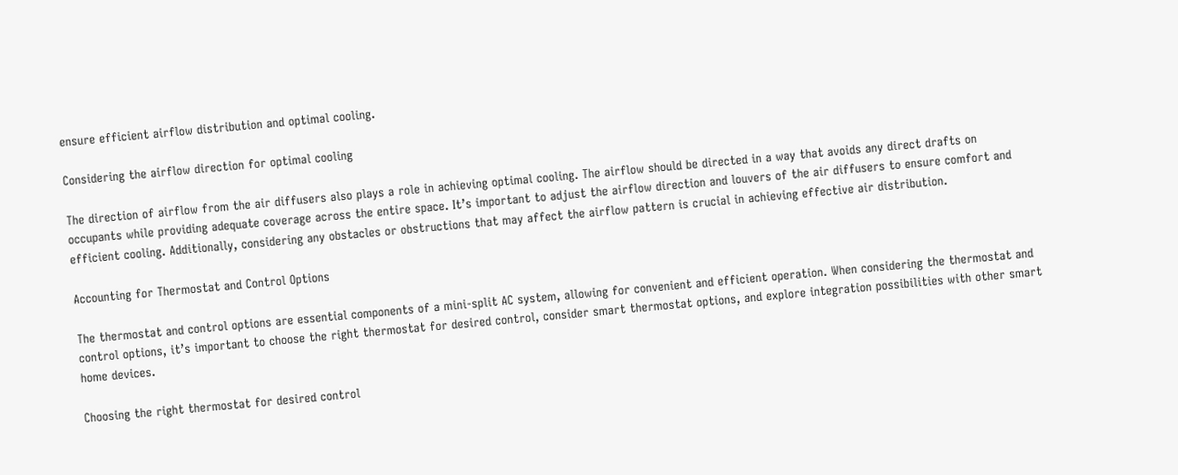ensure efficient airflow distribution and optimal cooling.

Considering the airflow direction for optimal cooling

The direction of airflow from the air diffusers also plays a role in achieving optimal cooling. The airflow should be directed in a way that avoids any direct drafts on occupants while providing adequate coverage across the entire space. It’s important to adjust the airflow direction and louvers of the air diffusers to ensure comfort and efficient cooling. Additionally, considering any obstacles or obstructions that may affect the airflow pattern is crucial in achieving effective air distribution.

Accounting for Thermostat and Control Options

The thermostat and control options are essential components of a mini-split AC system, allowing for convenient and efficient operation. When considering the thermostat and control options, it’s important to choose the right thermostat for desired control, consider smart thermostat options, and explore integration possibilities with other smart home devices.

Choosing the right thermostat for desired control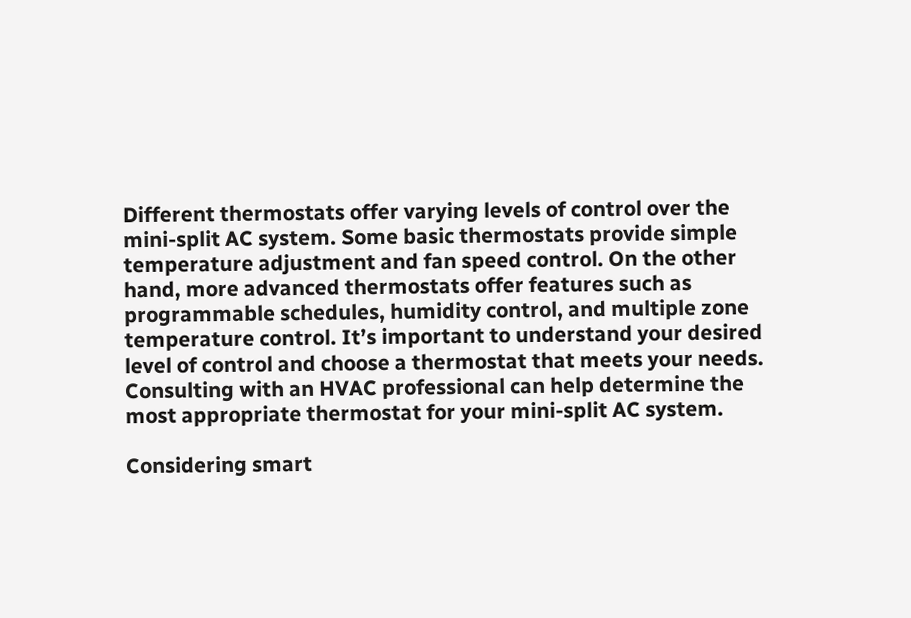Different thermostats offer varying levels of control over the mini-split AC system. Some basic thermostats provide simple temperature adjustment and fan speed control. On the other hand, more advanced thermostats offer features such as programmable schedules, humidity control, and multiple zone temperature control. It’s important to understand your desired level of control and choose a thermostat that meets your needs. Consulting with an HVAC professional can help determine the most appropriate thermostat for your mini-split AC system.

Considering smart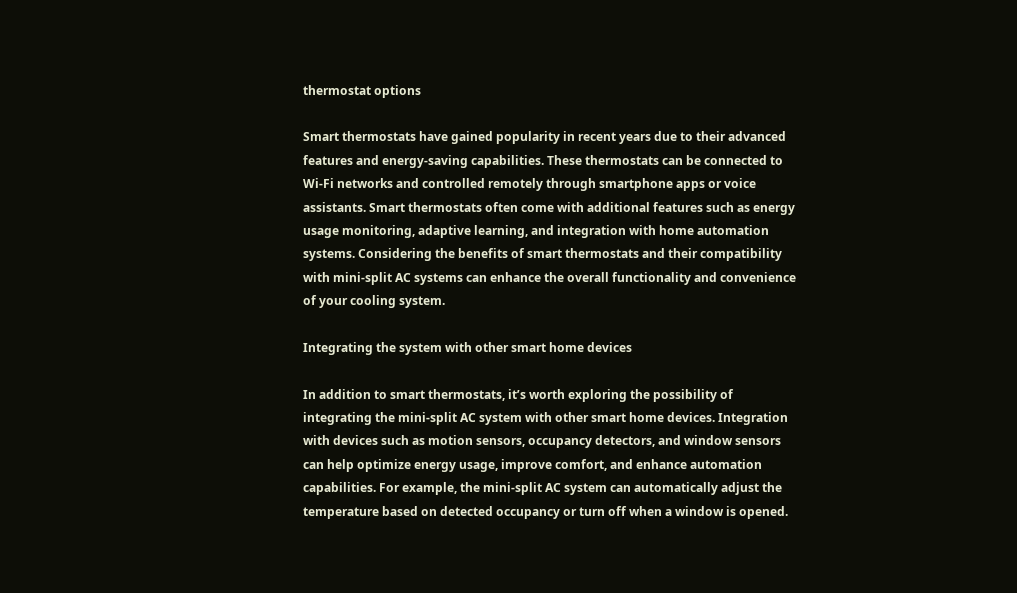thermostat options

Smart thermostats have gained popularity in recent years due to their advanced features and energy-saving capabilities. These thermostats can be connected to Wi-Fi networks and controlled remotely through smartphone apps or voice assistants. Smart thermostats often come with additional features such as energy usage monitoring, adaptive learning, and integration with home automation systems. Considering the benefits of smart thermostats and their compatibility with mini-split AC systems can enhance the overall functionality and convenience of your cooling system.

Integrating the system with other smart home devices

In addition to smart thermostats, it’s worth exploring the possibility of integrating the mini-split AC system with other smart home devices. Integration with devices such as motion sensors, occupancy detectors, and window sensors can help optimize energy usage, improve comfort, and enhance automation capabilities. For example, the mini-split AC system can automatically adjust the temperature based on detected occupancy or turn off when a window is opened.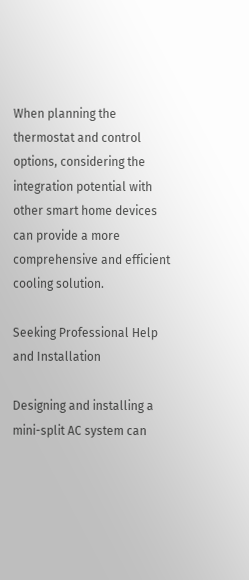When planning the thermostat and control options, considering the integration potential with other smart home devices can provide a more comprehensive and efficient cooling solution.

Seeking Professional Help and Installation

Designing and installing a mini-split AC system can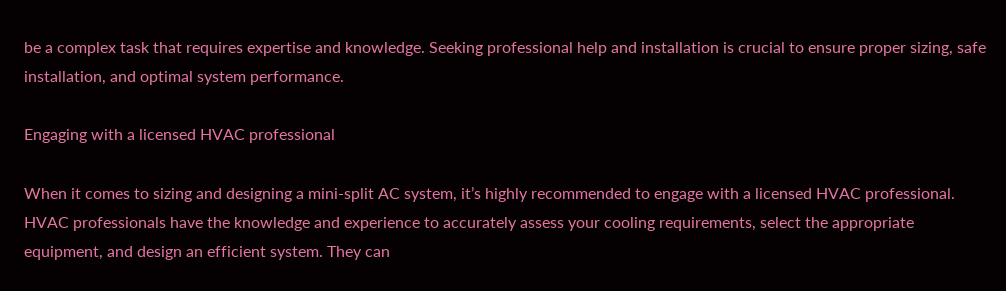be a complex task that requires expertise and knowledge. Seeking professional help and installation is crucial to ensure proper sizing, safe installation, and optimal system performance.

Engaging with a licensed HVAC professional

When it comes to sizing and designing a mini-split AC system, it’s highly recommended to engage with a licensed HVAC professional. HVAC professionals have the knowledge and experience to accurately assess your cooling requirements, select the appropriate equipment, and design an efficient system. They can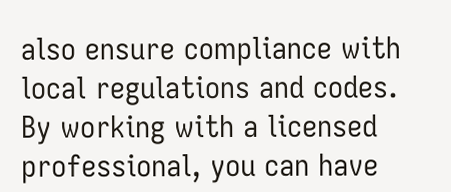also ensure compliance with local regulations and codes. By working with a licensed professional, you can have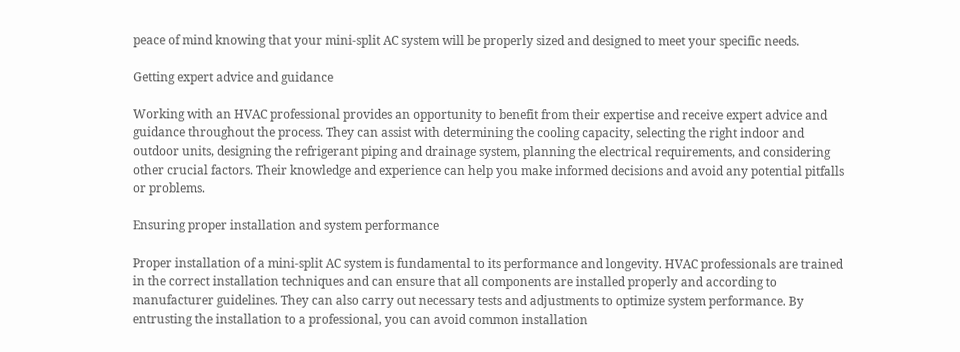peace of mind knowing that your mini-split AC system will be properly sized and designed to meet your specific needs.

Getting expert advice and guidance

Working with an HVAC professional provides an opportunity to benefit from their expertise and receive expert advice and guidance throughout the process. They can assist with determining the cooling capacity, selecting the right indoor and outdoor units, designing the refrigerant piping and drainage system, planning the electrical requirements, and considering other crucial factors. Their knowledge and experience can help you make informed decisions and avoid any potential pitfalls or problems.

Ensuring proper installation and system performance

Proper installation of a mini-split AC system is fundamental to its performance and longevity. HVAC professionals are trained in the correct installation techniques and can ensure that all components are installed properly and according to manufacturer guidelines. They can also carry out necessary tests and adjustments to optimize system performance. By entrusting the installation to a professional, you can avoid common installation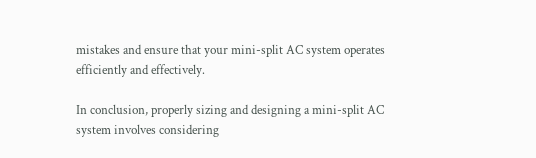mistakes and ensure that your mini-split AC system operates efficiently and effectively.

In conclusion, properly sizing and designing a mini-split AC system involves considering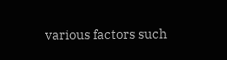various factors such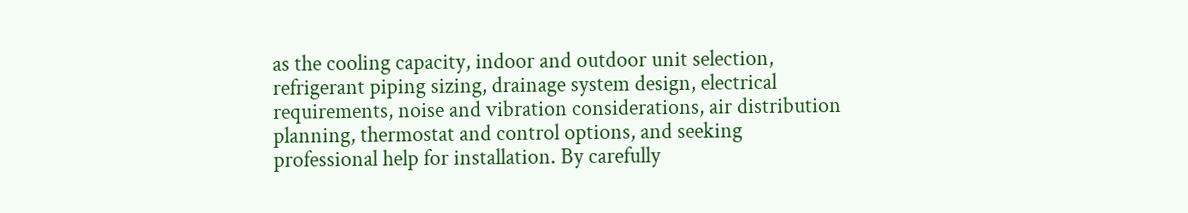as the cooling capacity, indoor and outdoor unit selection, refrigerant piping sizing, drainage system design, electrical requirements, noise and vibration considerations, air distribution planning, thermostat and control options, and seeking professional help for installation. By carefully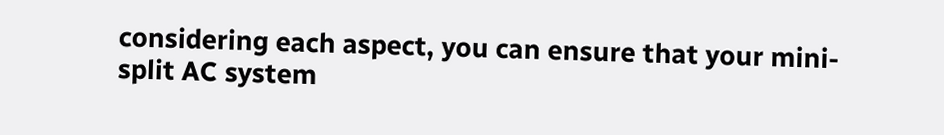considering each aspect, you can ensure that your mini-split AC system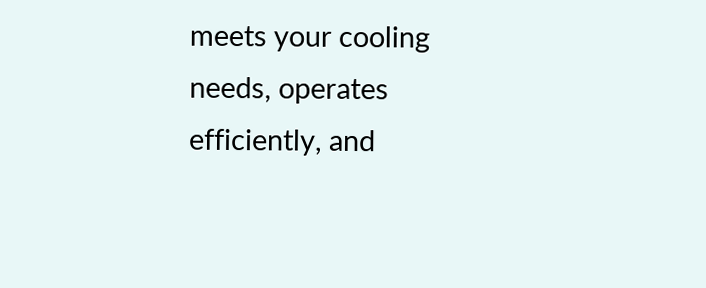meets your cooling needs, operates efficiently, and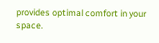provides optimal comfort in your space.